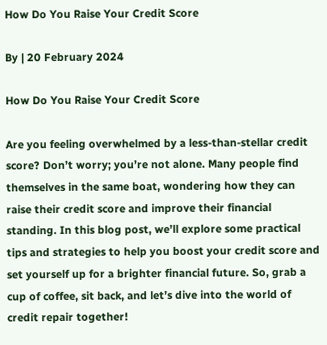How Do You Raise Your Credit Score

By | 20 February 2024

How Do You Raise Your Credit Score

Are you feeling overwhelmed by a less-than-stellar credit score? Don’t worry; you’re not alone. Many people find themselves in the same boat, wondering how they can raise their credit score and improve their financial standing. In this blog post, we’ll explore some practical tips and strategies to help you boost your credit score and set yourself up for a brighter financial future. So, grab a cup of coffee, sit back, and let’s dive into the world of credit repair together!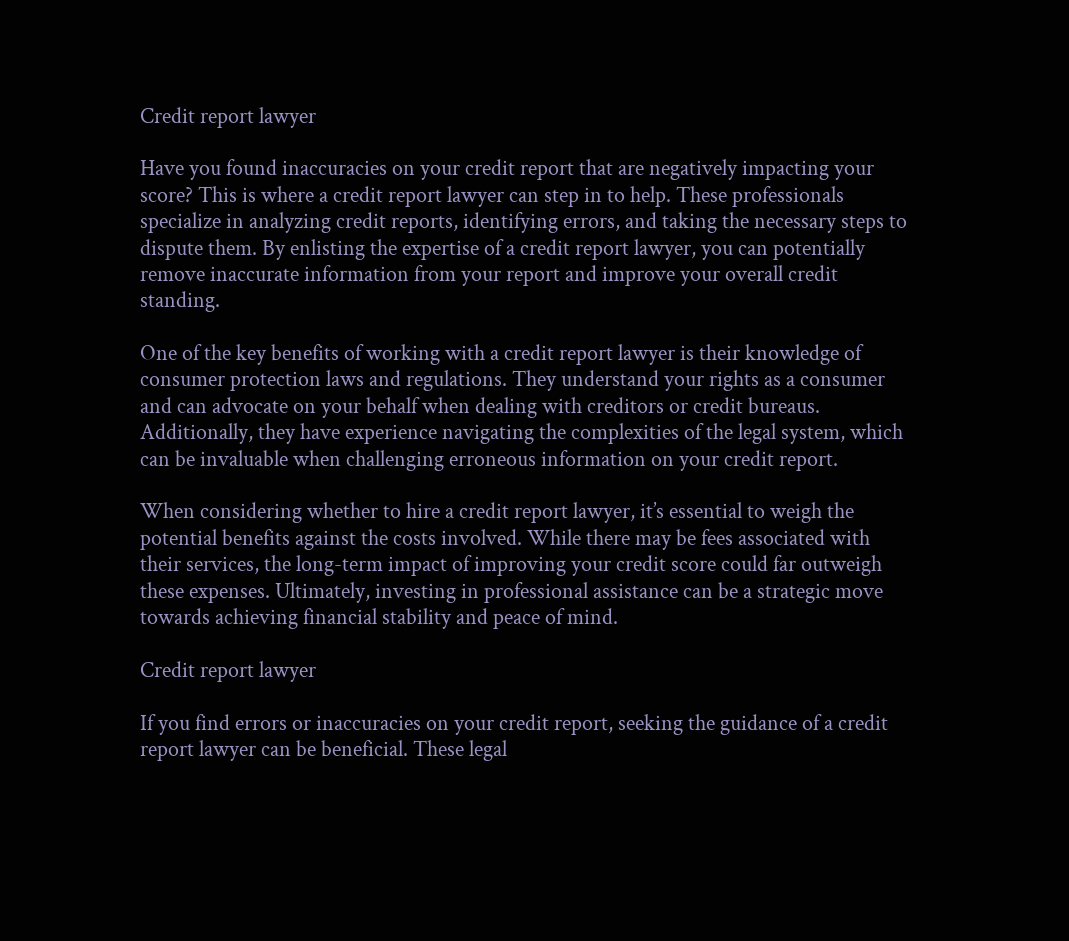Credit report lawyer

Have you found inaccuracies on your credit report that are negatively impacting your score? This is where a credit report lawyer can step in to help. These professionals specialize in analyzing credit reports, identifying errors, and taking the necessary steps to dispute them. By enlisting the expertise of a credit report lawyer, you can potentially remove inaccurate information from your report and improve your overall credit standing.

One of the key benefits of working with a credit report lawyer is their knowledge of consumer protection laws and regulations. They understand your rights as a consumer and can advocate on your behalf when dealing with creditors or credit bureaus. Additionally, they have experience navigating the complexities of the legal system, which can be invaluable when challenging erroneous information on your credit report.

When considering whether to hire a credit report lawyer, it’s essential to weigh the potential benefits against the costs involved. While there may be fees associated with their services, the long-term impact of improving your credit score could far outweigh these expenses. Ultimately, investing in professional assistance can be a strategic move towards achieving financial stability and peace of mind.

Credit report lawyer

If you find errors or inaccuracies on your credit report, seeking the guidance of a credit report lawyer can be beneficial. These legal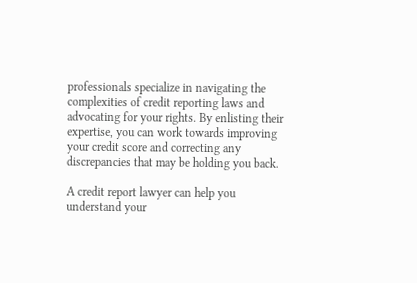professionals specialize in navigating the complexities of credit reporting laws and advocating for your rights. By enlisting their expertise, you can work towards improving your credit score and correcting any discrepancies that may be holding you back.

A credit report lawyer can help you understand your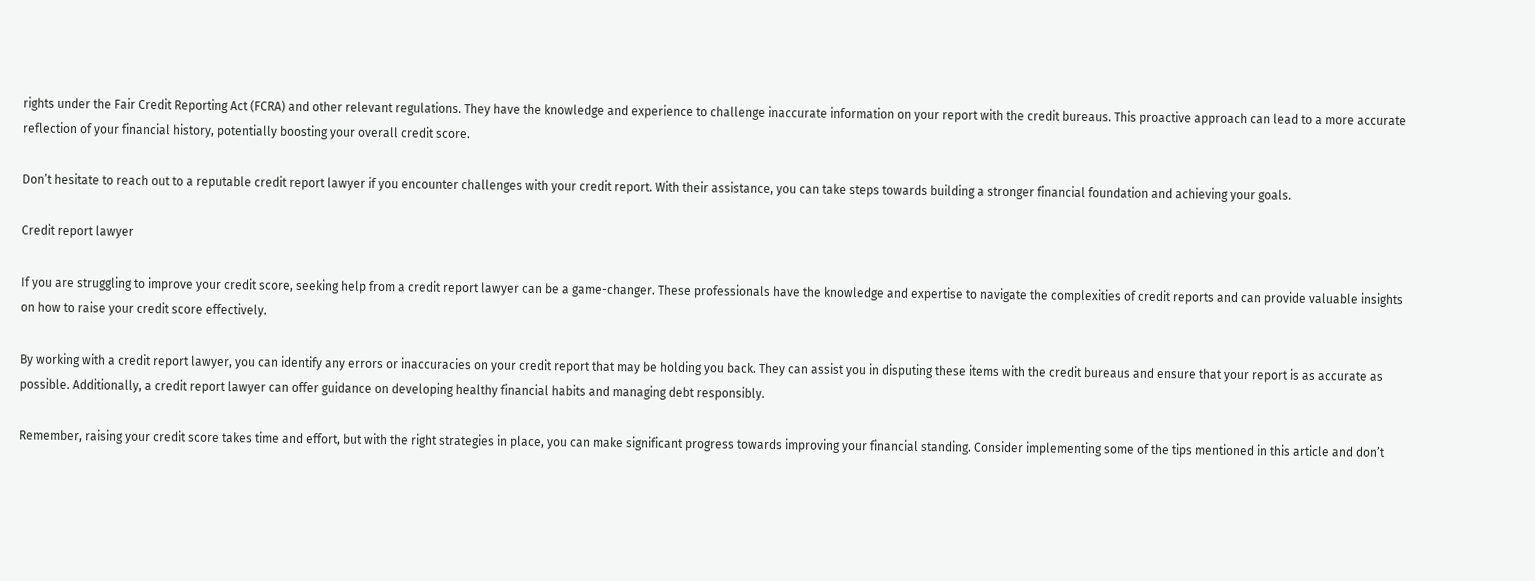rights under the Fair Credit Reporting Act (FCRA) and other relevant regulations. They have the knowledge and experience to challenge inaccurate information on your report with the credit bureaus. This proactive approach can lead to a more accurate reflection of your financial history, potentially boosting your overall credit score.

Don’t hesitate to reach out to a reputable credit report lawyer if you encounter challenges with your credit report. With their assistance, you can take steps towards building a stronger financial foundation and achieving your goals.

Credit report lawyer

If you are struggling to improve your credit score, seeking help from a credit report lawyer can be a game-changer. These professionals have the knowledge and expertise to navigate the complexities of credit reports and can provide valuable insights on how to raise your credit score effectively.

By working with a credit report lawyer, you can identify any errors or inaccuracies on your credit report that may be holding you back. They can assist you in disputing these items with the credit bureaus and ensure that your report is as accurate as possible. Additionally, a credit report lawyer can offer guidance on developing healthy financial habits and managing debt responsibly.

Remember, raising your credit score takes time and effort, but with the right strategies in place, you can make significant progress towards improving your financial standing. Consider implementing some of the tips mentioned in this article and don’t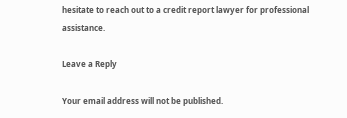hesitate to reach out to a credit report lawyer for professional assistance.

Leave a Reply

Your email address will not be published.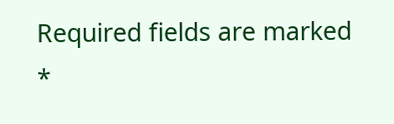Required fields are marked *